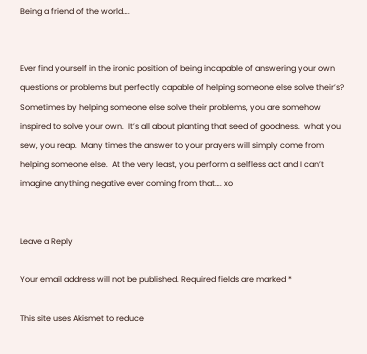Being a friend of the world….


Ever find yourself in the ironic position of being incapable of answering your own questions or problems but perfectly capable of helping someone else solve their’s?  Sometimes by helping someone else solve their problems, you are somehow inspired to solve your own.  It’s all about planting that seed of goodness.  what you sew, you reap.  Many times the answer to your prayers will simply come from helping someone else.  At the very least, you perform a selfless act and I can’t imagine anything negative ever coming from that…. xo


Leave a Reply

Your email address will not be published. Required fields are marked *

This site uses Akismet to reduce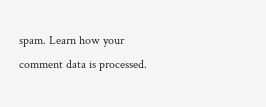spam. Learn how your comment data is processed.